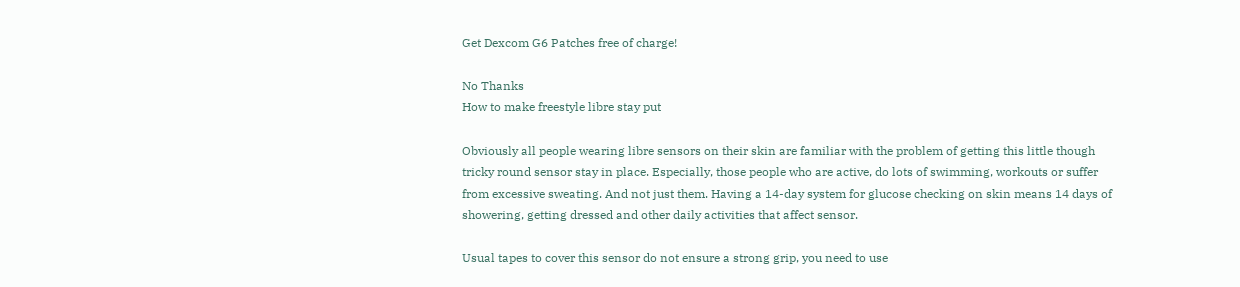Get Dexcom G6 Patches free of charge!

No Thanks
How to make freestyle libre stay put

Obviously all people wearing libre sensors on their skin are familiar with the problem of getting this little though tricky round sensor stay in place. Especially, those people who are active, do lots of swimming, workouts or suffer from excessive sweating. And not just them. Having a 14-day system for glucose checking on skin means 14 days of showering, getting dressed and other daily activities that affect sensor.

Usual tapes to cover this sensor do not ensure a strong grip, you need to use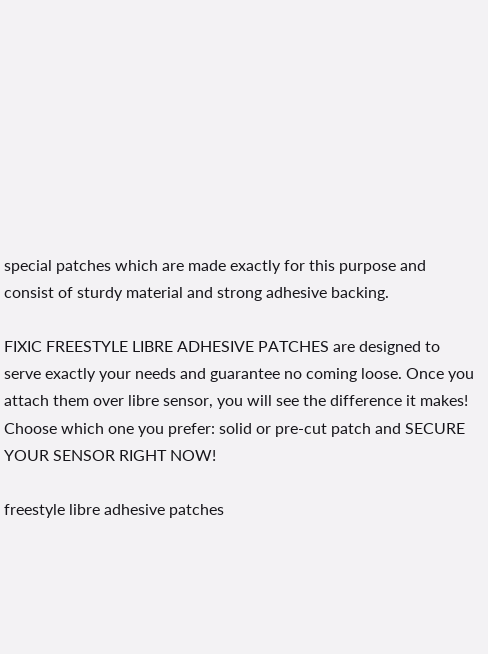special patches which are made exactly for this purpose and consist of sturdy material and strong adhesive backing.

FIXIC FREESTYLE LIBRE ADHESIVE PATCHES are designed to serve exactly your needs and guarantee no coming loose. Once you attach them over libre sensor, you will see the difference it makes! Choose which one you prefer: solid or pre-cut patch and SECURE YOUR SENSOR RIGHT NOW!

freestyle libre adhesive patches